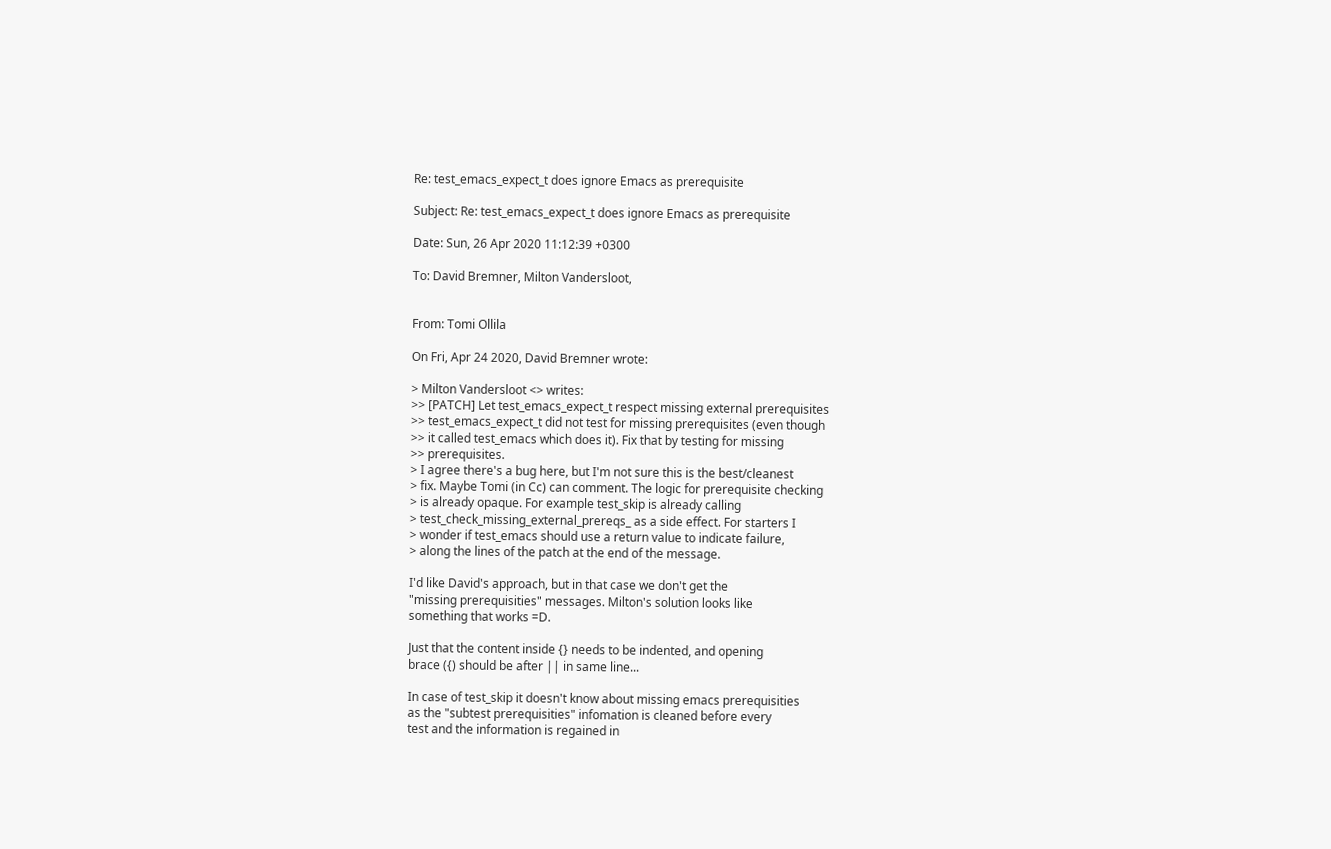Re: test_emacs_expect_t does ignore Emacs as prerequisite

Subject: Re: test_emacs_expect_t does ignore Emacs as prerequisite

Date: Sun, 26 Apr 2020 11:12:39 +0300

To: David Bremner, Milton Vandersloot,


From: Tomi Ollila

On Fri, Apr 24 2020, David Bremner wrote:

> Milton Vandersloot <> writes:
>> [PATCH] Let test_emacs_expect_t respect missing external prerequisites
>> test_emacs_expect_t did not test for missing prerequisites (even though
>> it called test_emacs which does it). Fix that by testing for missing
>> prerequisites.
> I agree there's a bug here, but I'm not sure this is the best/cleanest
> fix. Maybe Tomi (in Cc) can comment. The logic for prerequisite checking
> is already opaque. For example test_skip is already calling
> test_check_missing_external_prereqs_ as a side effect. For starters I
> wonder if test_emacs should use a return value to indicate failure,
> along the lines of the patch at the end of the message.

I'd like David's approach, but in that case we don't get the
"missing prerequisities" messages. Milton's solution looks like
something that works =D.

Just that the content inside {} needs to be indented, and opening
brace ({) should be after || in same line...

In case of test_skip it doesn't know about missing emacs prerequisities
as the "subtest prerequisities" infomation is cleaned before every
test and the information is regained in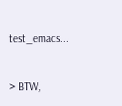test_emacs...


> BTW,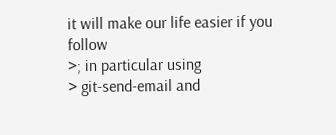it will make our life easier if you follow
>; in particular using
> git-send-email and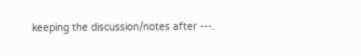keeping the discussion/notes after ---.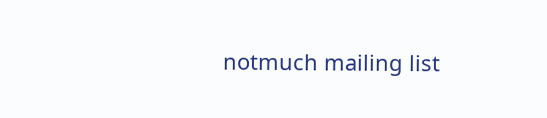notmuch mailing list